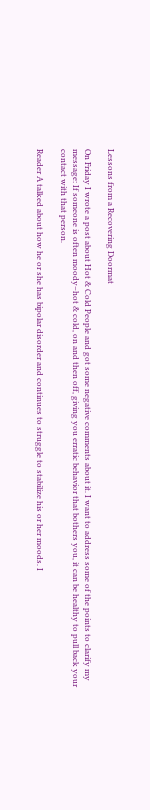Lessons from a Recovering Doormat

On Friday I wrote a post about Hot & Cold People and got some negative comments about it. I want to address some of the points to clarify my message: If someone is often moody–hot & cold, on and then off, giving you erratic behavior that bothers you, it can be healthy to pull back your contact with that person.

Reader A talked about how he or she has bipolar disorder and continues to struggle to stabilize his or her moods. I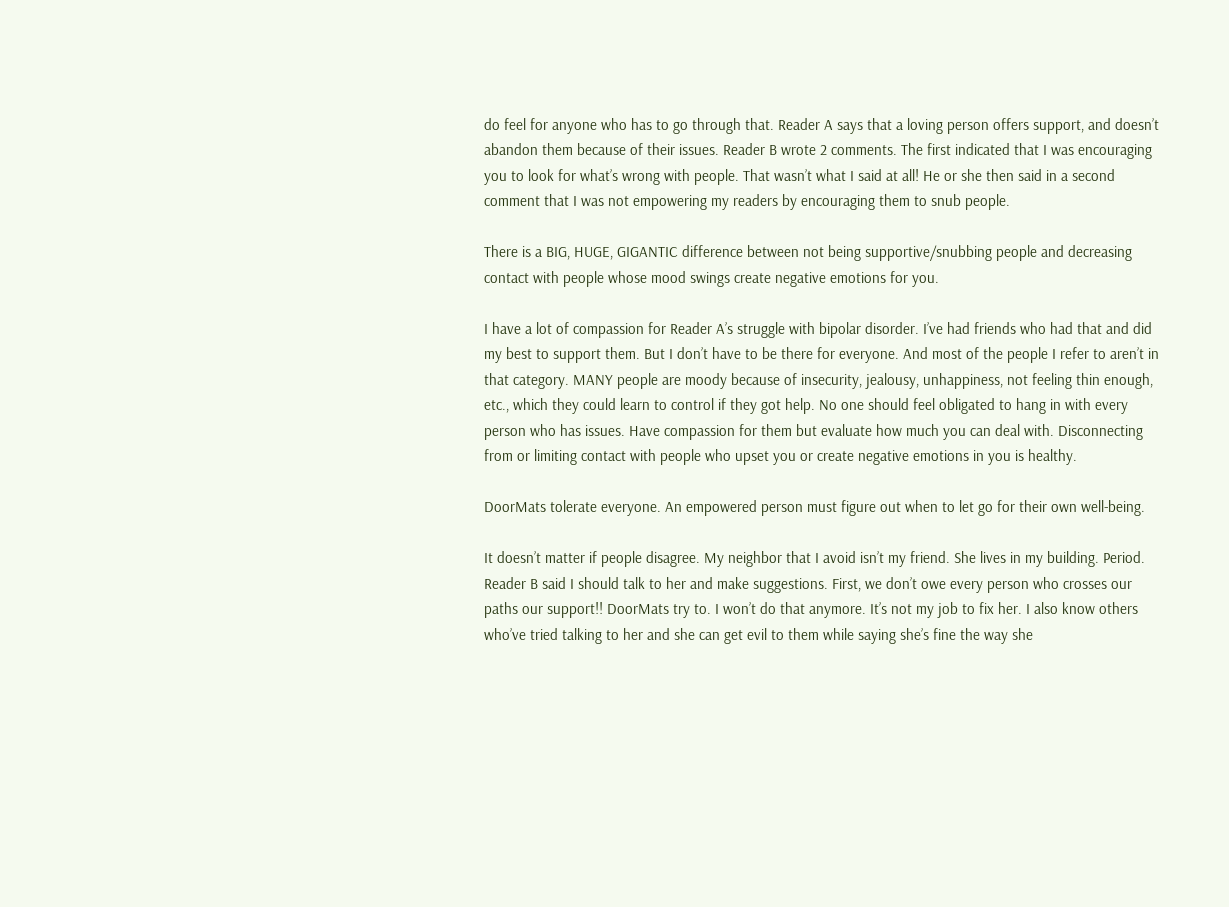do feel for anyone who has to go through that. Reader A says that a loving person offers support, and doesn’t abandon them because of their issues. Reader B wrote 2 comments. The first indicated that I was encouraging you to look for what’s wrong with people. That wasn’t what I said at all! He or she then said in a second comment that I was not empowering my readers by encouraging them to snub people.

There is a BIG, HUGE, GIGANTIC difference between not being supportive/snubbing people and decreasing contact with people whose mood swings create negative emotions for you.

I have a lot of compassion for Reader A’s struggle with bipolar disorder. I’ve had friends who had that and did my best to support them. But I don’t have to be there for everyone. And most of the people I refer to aren’t in that category. MANY people are moody because of insecurity, jealousy, unhappiness, not feeling thin enough, etc., which they could learn to control if they got help. No one should feel obligated to hang in with every person who has issues. Have compassion for them but evaluate how much you can deal with. Disconnecting from or limiting contact with people who upset you or create negative emotions in you is healthy.

DoorMats tolerate everyone. An empowered person must figure out when to let go for their own well-being.

It doesn’t matter if people disagree. My neighbor that I avoid isn’t my friend. She lives in my building. Period. Reader B said I should talk to her and make suggestions. First, we don’t owe every person who crosses our paths our support!! DoorMats try to. I won’t do that anymore. It’s not my job to fix her. I also know others who’ve tried talking to her and she can get evil to them while saying she’s fine the way she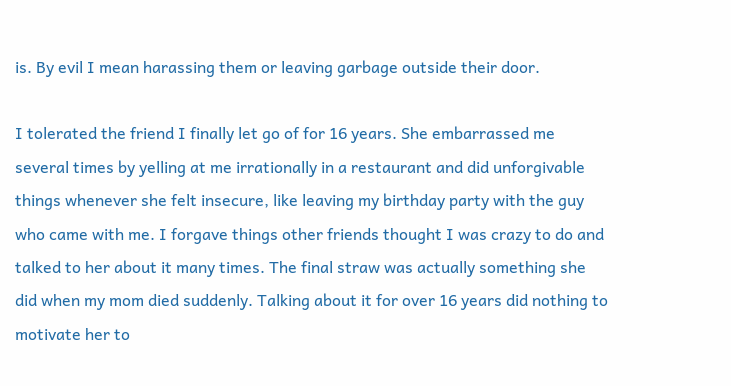is. By evil I mean harassing them or leaving garbage outside their door.

I tolerated the friend I finally let go of for 16 years. She embarrassed me several times by yelling at me irrationally in a restaurant and did unforgivable things whenever she felt insecure, like leaving my birthday party with the guy who came with me. I forgave things other friends thought I was crazy to do and talked to her about it many times. The final straw was actually something she did when my mom died suddenly. Talking about it for over 16 years did nothing to motivate her to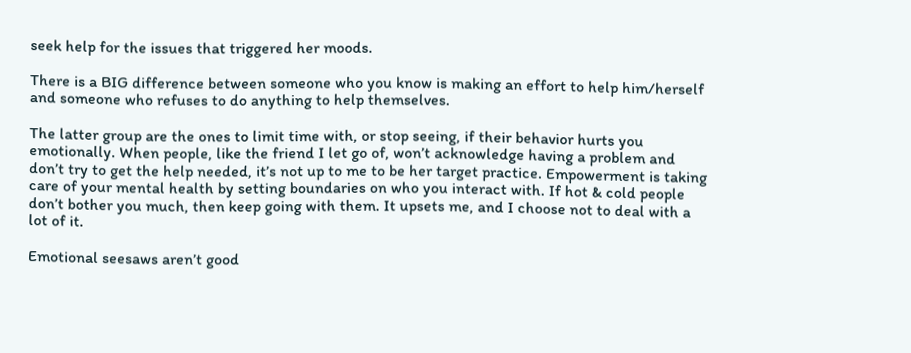seek help for the issues that triggered her moods.

There is a BIG difference between someone who you know is making an effort to help him/herself and someone who refuses to do anything to help themselves.

The latter group are the ones to limit time with, or stop seeing, if their behavior hurts you emotionally. When people, like the friend I let go of, won’t acknowledge having a problem and don’t try to get the help needed, it’s not up to me to be her target practice. Empowerment is taking care of your mental health by setting boundaries on who you interact with. If hot & cold people don’t bother you much, then keep going with them. It upsets me, and I choose not to deal with a lot of it.

Emotional seesaws aren’t good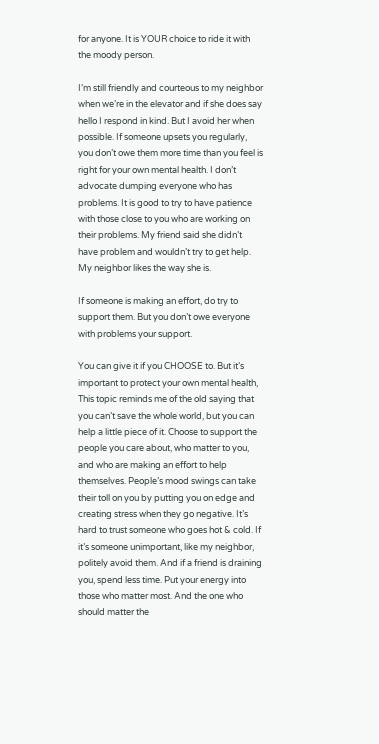for anyone. It is YOUR choice to ride it with the moody person.

I’m still friendly and courteous to my neighbor when we’re in the elevator and if she does say hello I respond in kind. But I avoid her when possible. If someone upsets you regularly, you don’t owe them more time than you feel is right for your own mental health. I don’t advocate dumping everyone who has problems. It is good to try to have patience with those close to you who are working on their problems. My friend said she didn’t have problem and wouldn’t try to get help. My neighbor likes the way she is.

If someone is making an effort, do try to support them. But you don’t owe everyone with problems your support.

You can give it if you CHOOSE to. But it’s important to protect your own mental health, This topic reminds me of the old saying that you can’t save the whole world, but you can help a little piece of it. Choose to support the people you care about, who matter to you, and who are making an effort to help themselves. People’s mood swings can take their toll on you by putting you on edge and creating stress when they go negative. It’s hard to trust someone who goes hot & cold. If it’s someone unimportant, like my neighbor, politely avoid them. And if a friend is draining you, spend less time. Put your energy into those who matter most. And the one who should matter the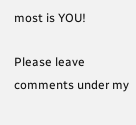most is YOU!

Please leave comments under my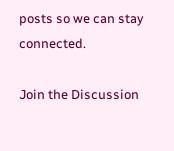posts so we can stay connected.

Join the Discussion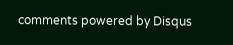comments powered by Disqus